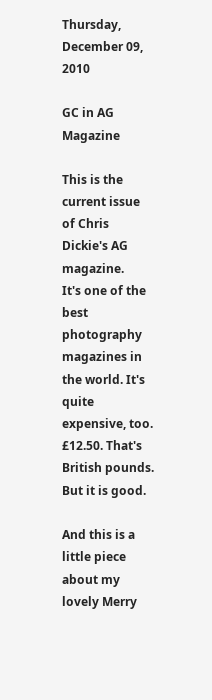Thursday, December 09, 2010

GC in AG Magazine

This is the current issue of Chris Dickie's AG magazine.
It's one of the best photography magazines in the world. It's quite expensive, too. £12.50. That's British pounds. But it is good.

And this is a little piece about my lovely Merry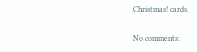Christmas! cards.

No comments: